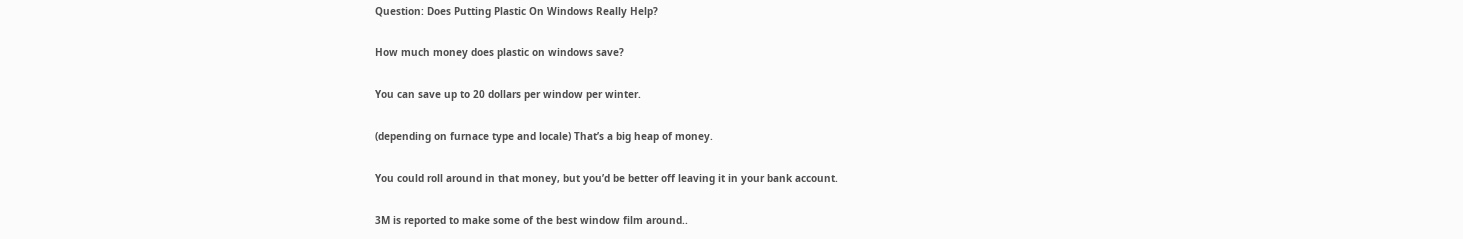Question: Does Putting Plastic On Windows Really Help?

How much money does plastic on windows save?

You can save up to 20 dollars per window per winter.

(depending on furnace type and locale) That’s a big heap of money.

You could roll around in that money, but you’d be better off leaving it in your bank account.

3M is reported to make some of the best window film around..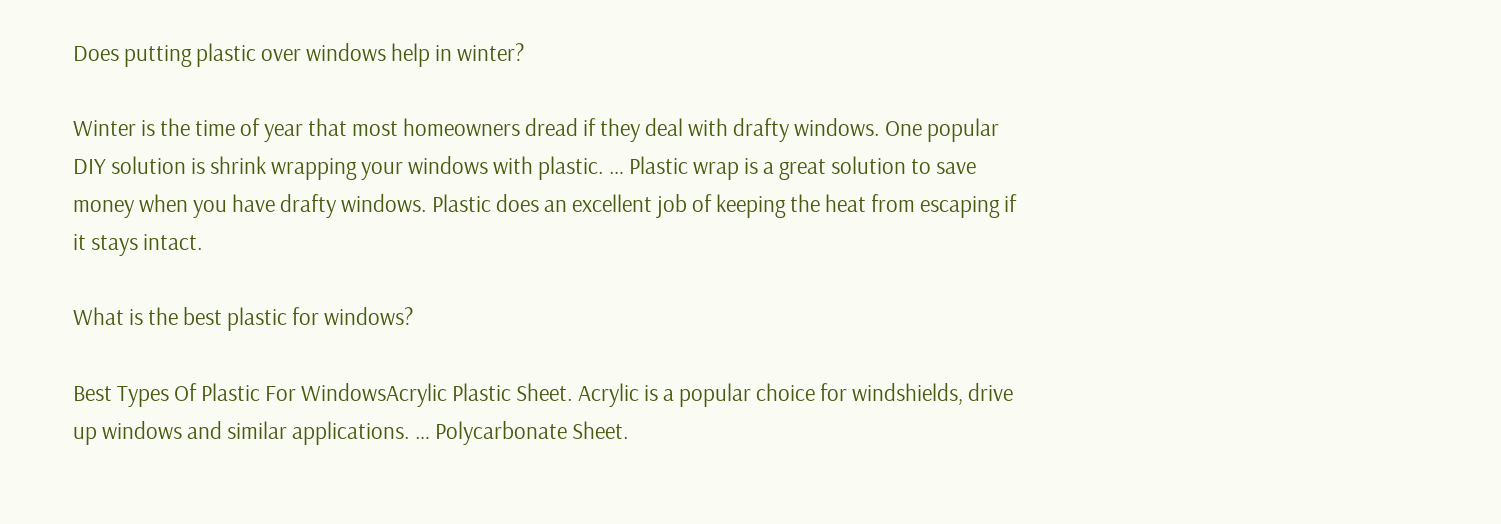Does putting plastic over windows help in winter?

Winter is the time of year that most homeowners dread if they deal with drafty windows. One popular DIY solution is shrink wrapping your windows with plastic. … Plastic wrap is a great solution to save money when you have drafty windows. Plastic does an excellent job of keeping the heat from escaping if it stays intact.

What is the best plastic for windows?

Best Types Of Plastic For WindowsAcrylic Plastic Sheet. Acrylic is a popular choice for windshields, drive up windows and similar applications. … Polycarbonate Sheet.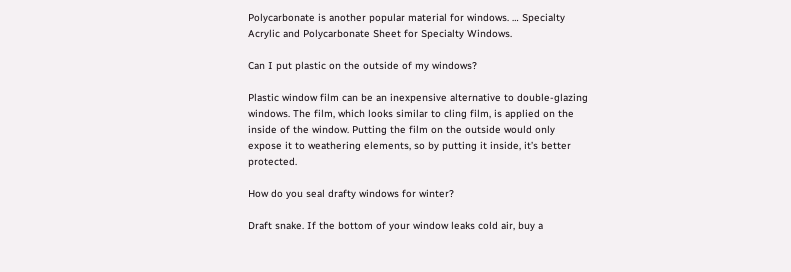Polycarbonate is another popular material for windows. … Specialty Acrylic and Polycarbonate Sheet for Specialty Windows.

Can I put plastic on the outside of my windows?

Plastic window film can be an inexpensive alternative to double-glazing windows. The film, which looks similar to cling film, is applied on the inside of the window. Putting the film on the outside would only expose it to weathering elements, so by putting it inside, it’s better protected.

How do you seal drafty windows for winter?

Draft snake. If the bottom of your window leaks cold air, buy a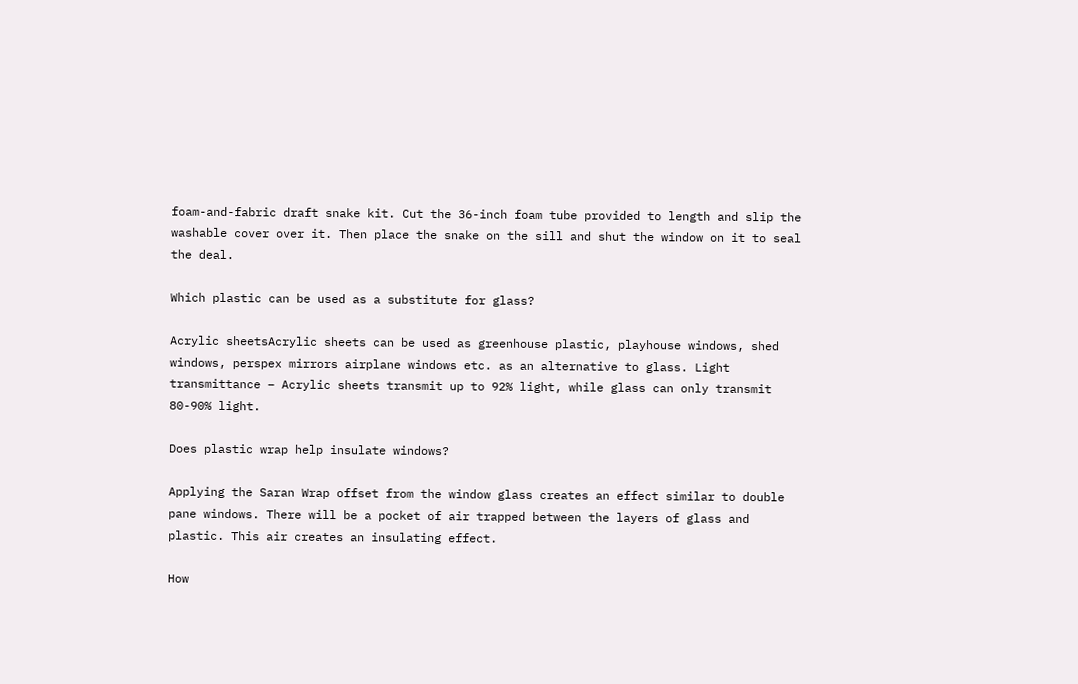foam-and-fabric draft snake kit. Cut the 36-inch foam tube provided to length and slip the washable cover over it. Then place the snake on the sill and shut the window on it to seal the deal.

Which plastic can be used as a substitute for glass?

Acrylic sheetsAcrylic sheets can be used as greenhouse plastic, playhouse windows, shed windows, perspex mirrors airplane windows etc. as an alternative to glass. Light transmittance – Acrylic sheets transmit up to 92% light, while glass can only transmit 80-90% light.

Does plastic wrap help insulate windows?

Applying the Saran Wrap offset from the window glass creates an effect similar to double pane windows. There will be a pocket of air trapped between the layers of glass and plastic. This air creates an insulating effect.

How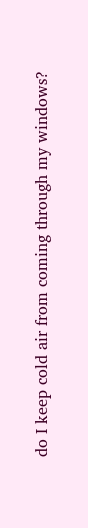do I keep cold air from coming through my windows?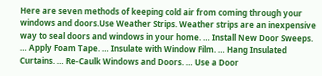Here are seven methods of keeping cold air from coming through your windows and doors.Use Weather Strips. Weather strips are an inexpensive way to seal doors and windows in your home. … Install New Door Sweeps. … Apply Foam Tape. … Insulate with Window Film. … Hang Insulated Curtains. … Re-Caulk Windows and Doors. … Use a Door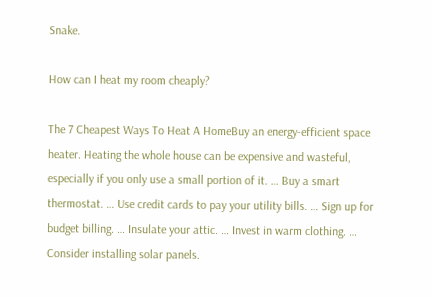Snake.

How can I heat my room cheaply?

The 7 Cheapest Ways To Heat A HomeBuy an energy-efficient space heater. Heating the whole house can be expensive and wasteful, especially if you only use a small portion of it. … Buy a smart thermostat. … Use credit cards to pay your utility bills. … Sign up for budget billing. … Insulate your attic. … Invest in warm clothing. … Consider installing solar panels.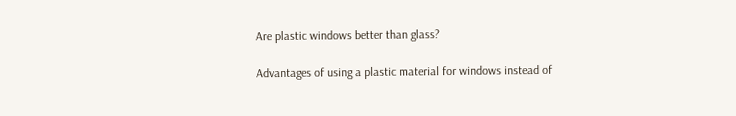Are plastic windows better than glass?

Advantages of using a plastic material for windows instead of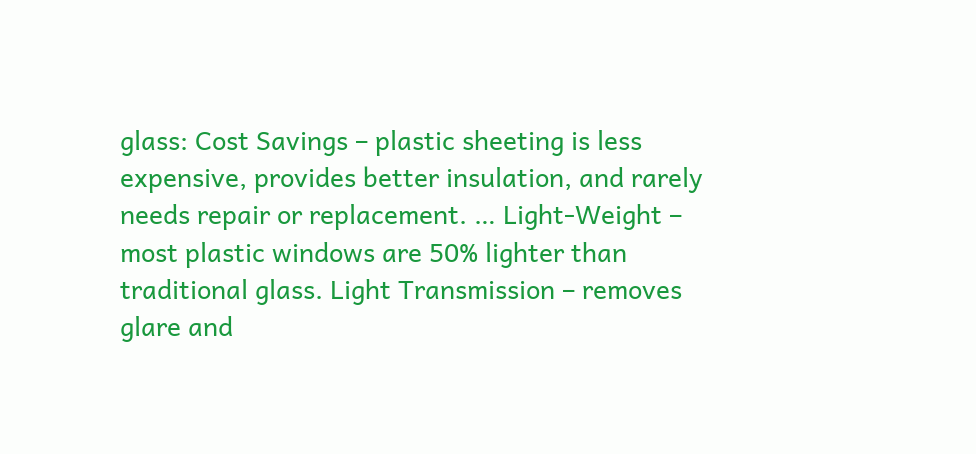glass: Cost Savings – plastic sheeting is less expensive, provides better insulation, and rarely needs repair or replacement. … Light-Weight – most plastic windows are 50% lighter than traditional glass. Light Transmission – removes glare and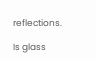reflections.

Is glass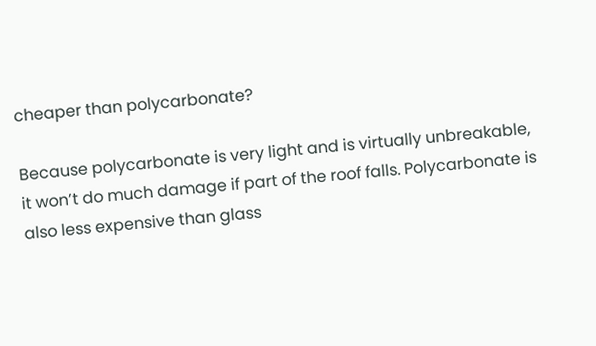cheaper than polycarbonate?

Because polycarbonate is very light and is virtually unbreakable, it won’t do much damage if part of the roof falls. Polycarbonate is also less expensive than glass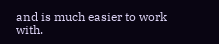and is much easier to work with.